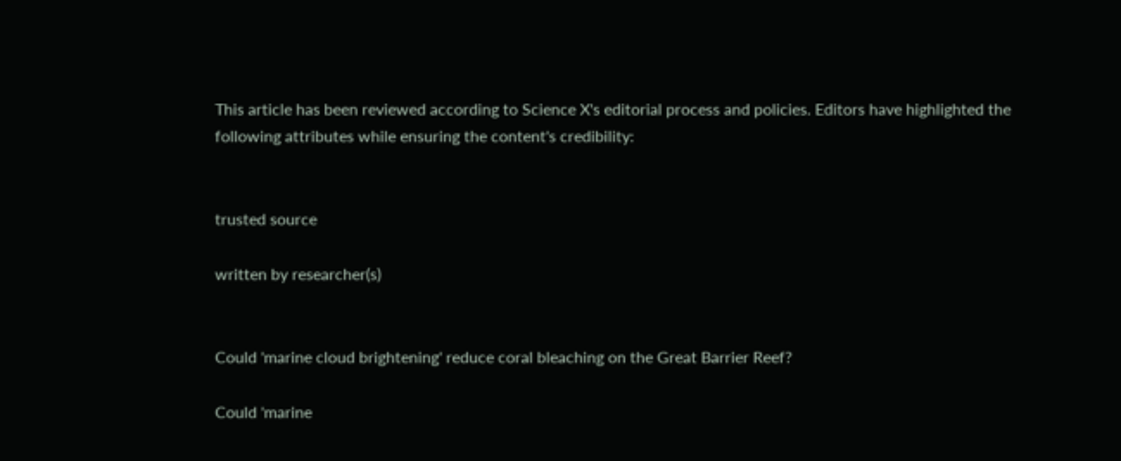This article has been reviewed according to Science X's editorial process and policies. Editors have highlighted the following attributes while ensuring the content's credibility:


trusted source

written by researcher(s)


Could 'marine cloud brightening' reduce coral bleaching on the Great Barrier Reef?

Could 'marine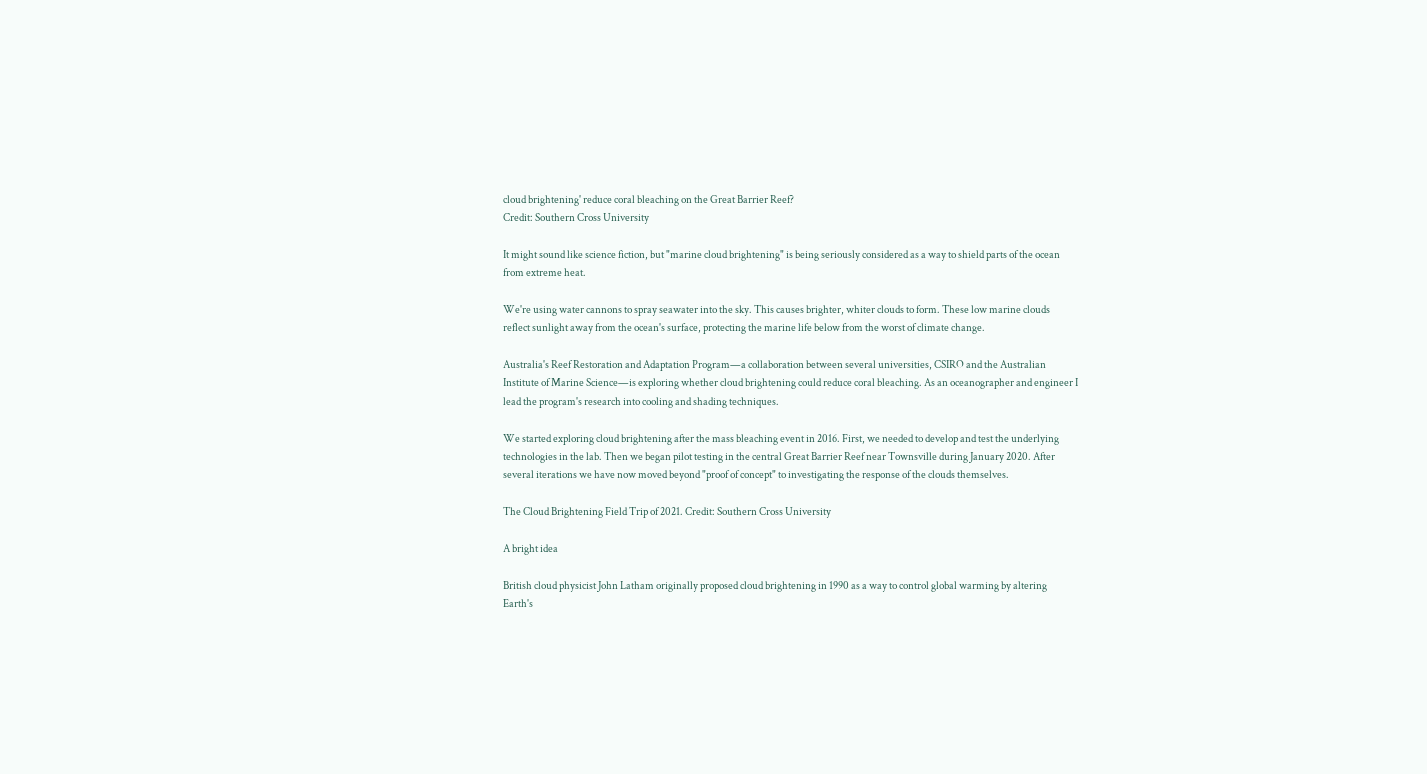cloud brightening' reduce coral bleaching on the Great Barrier Reef?
Credit: Southern Cross University

It might sound like science fiction, but "marine cloud brightening" is being seriously considered as a way to shield parts of the ocean from extreme heat.

We're using water cannons to spray seawater into the sky. This causes brighter, whiter clouds to form. These low marine clouds reflect sunlight away from the ocean's surface, protecting the marine life below from the worst of climate change.

Australia's Reef Restoration and Adaptation Program—a collaboration between several universities, CSIRO and the Australian Institute of Marine Science—is exploring whether cloud brightening could reduce coral bleaching. As an oceanographer and engineer I lead the program's research into cooling and shading techniques.

We started exploring cloud brightening after the mass bleaching event in 2016. First, we needed to develop and test the underlying technologies in the lab. Then we began pilot testing in the central Great Barrier Reef near Townsville during January 2020. After several iterations we have now moved beyond "proof of concept" to investigating the response of the clouds themselves.

The Cloud Brightening Field Trip of 2021. Credit: Southern Cross University

A bright idea

British cloud physicist John Latham originally proposed cloud brightening in 1990 as a way to control global warming by altering Earth's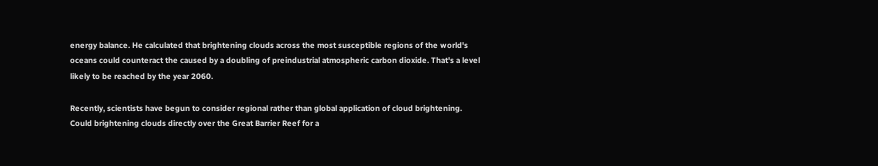energy balance. He calculated that brightening clouds across the most susceptible regions of the world's oceans could counteract the caused by a doubling of preindustrial atmospheric carbon dioxide. That's a level likely to be reached by the year 2060.

Recently, scientists have begun to consider regional rather than global application of cloud brightening. Could brightening clouds directly over the Great Barrier Reef for a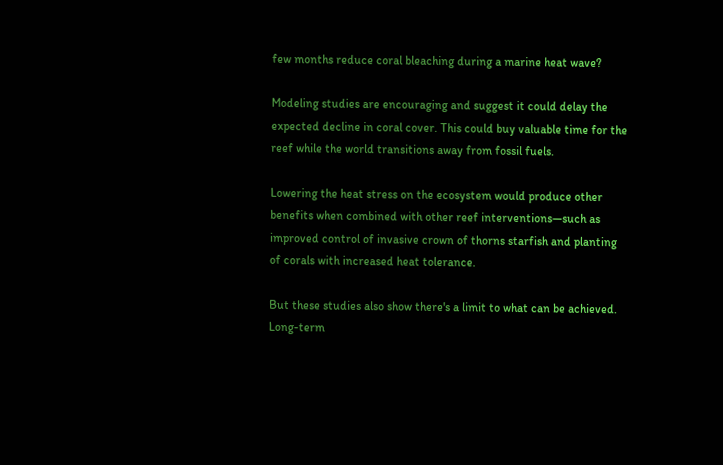few months reduce coral bleaching during a marine heat wave?

Modeling studies are encouraging and suggest it could delay the expected decline in coral cover. This could buy valuable time for the reef while the world transitions away from fossil fuels.

Lowering the heat stress on the ecosystem would produce other benefits when combined with other reef interventions—such as improved control of invasive crown of thorns starfish and planting of corals with increased heat tolerance.

But these studies also show there's a limit to what can be achieved. Long-term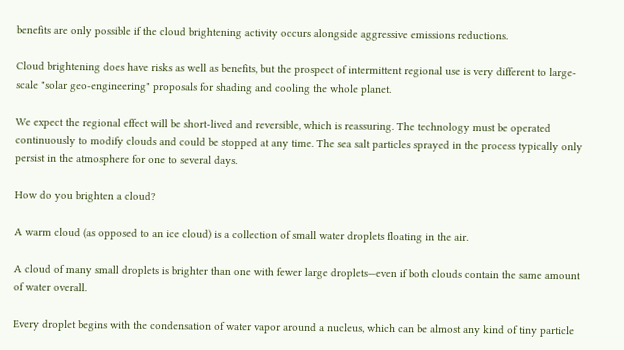benefits are only possible if the cloud brightening activity occurs alongside aggressive emissions reductions.

Cloud brightening does have risks as well as benefits, but the prospect of intermittent regional use is very different to large-scale "solar geo-engineering" proposals for shading and cooling the whole planet.

We expect the regional effect will be short-lived and reversible, which is reassuring. The technology must be operated continuously to modify clouds and could be stopped at any time. The sea salt particles sprayed in the process typically only persist in the atmosphere for one to several days.

How do you brighten a cloud?

A warm cloud (as opposed to an ice cloud) is a collection of small water droplets floating in the air.

A cloud of many small droplets is brighter than one with fewer large droplets—even if both clouds contain the same amount of water overall.

Every droplet begins with the condensation of water vapor around a nucleus, which can be almost any kind of tiny particle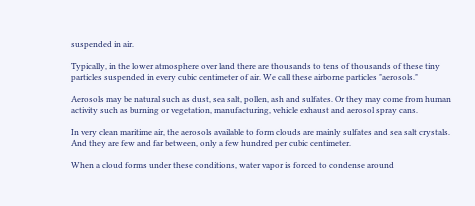suspended in air.

Typically, in the lower atmosphere over land there are thousands to tens of thousands of these tiny particles suspended in every cubic centimeter of air. We call these airborne particles "aerosols."

Aerosols may be natural such as dust, sea salt, pollen, ash and sulfates. Or they may come from human activity such as burning or vegetation, manufacturing, vehicle exhaust and aerosol spray cans.

In very clean maritime air, the aerosols available to form clouds are mainly sulfates and sea salt crystals. And they are few and far between, only a few hundred per cubic centimeter.

When a cloud forms under these conditions, water vapor is forced to condense around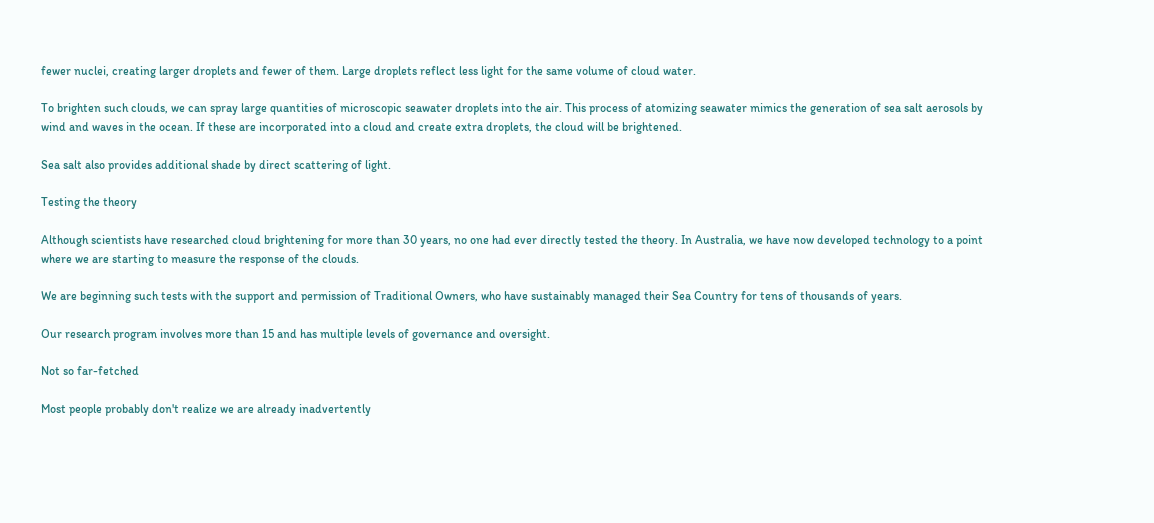fewer nuclei, creating larger droplets and fewer of them. Large droplets reflect less light for the same volume of cloud water.

To brighten such clouds, we can spray large quantities of microscopic seawater droplets into the air. This process of atomizing seawater mimics the generation of sea salt aerosols by wind and waves in the ocean. If these are incorporated into a cloud and create extra droplets, the cloud will be brightened.

Sea salt also provides additional shade by direct scattering of light.

Testing the theory

Although scientists have researched cloud brightening for more than 30 years, no one had ever directly tested the theory. In Australia, we have now developed technology to a point where we are starting to measure the response of the clouds.

We are beginning such tests with the support and permission of Traditional Owners, who have sustainably managed their Sea Country for tens of thousands of years.

Our research program involves more than 15 and has multiple levels of governance and oversight.

Not so far-fetched

Most people probably don't realize we are already inadvertently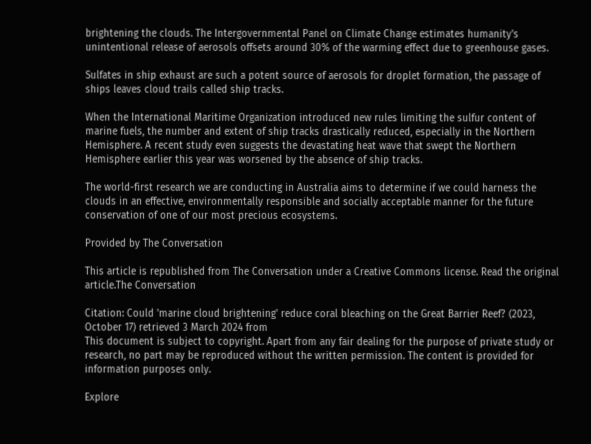brightening the clouds. The Intergovernmental Panel on Climate Change estimates humanity's unintentional release of aerosols offsets around 30% of the warming effect due to greenhouse gases.

Sulfates in ship exhaust are such a potent source of aerosols for droplet formation, the passage of ships leaves cloud trails called ship tracks.

When the International Maritime Organization introduced new rules limiting the sulfur content of marine fuels, the number and extent of ship tracks drastically reduced, especially in the Northern Hemisphere. A recent study even suggests the devastating heat wave that swept the Northern Hemisphere earlier this year was worsened by the absence of ship tracks.

The world-first research we are conducting in Australia aims to determine if we could harness the clouds in an effective, environmentally responsible and socially acceptable manner for the future conservation of one of our most precious ecosystems.

Provided by The Conversation

This article is republished from The Conversation under a Creative Commons license. Read the original article.The Conversation

Citation: Could 'marine cloud brightening' reduce coral bleaching on the Great Barrier Reef? (2023, October 17) retrieved 3 March 2024 from
This document is subject to copyright. Apart from any fair dealing for the purpose of private study or research, no part may be reproduced without the written permission. The content is provided for information purposes only.

Explore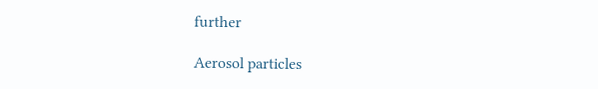further

Aerosol particles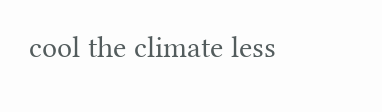cool the climate less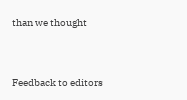than we thought


Feedback to editors